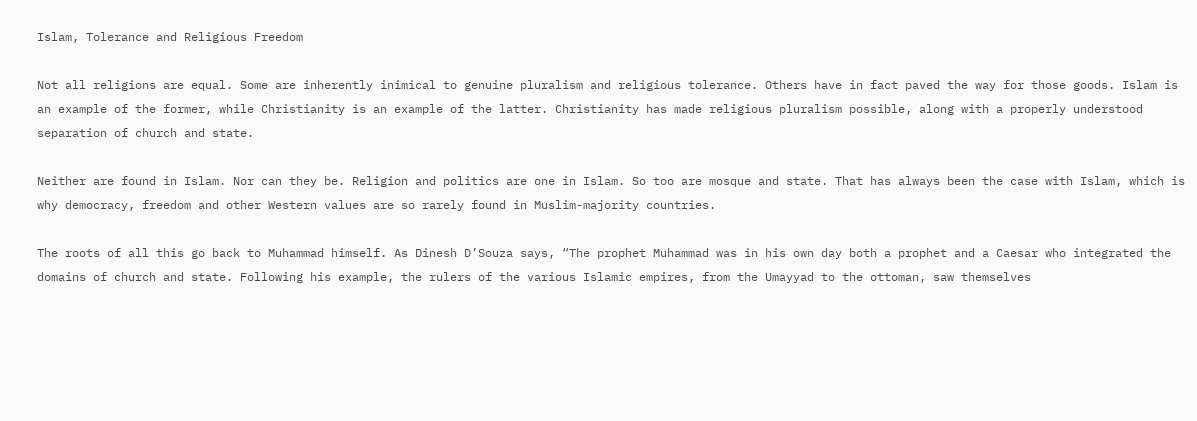Islam, Tolerance and Religious Freedom

Not all religions are equal. Some are inherently inimical to genuine pluralism and religious tolerance. Others have in fact paved the way for those goods. Islam is an example of the former, while Christianity is an example of the latter. Christianity has made religious pluralism possible, along with a properly understood separation of church and state.

Neither are found in Islam. Nor can they be. Religion and politics are one in Islam. So too are mosque and state. That has always been the case with Islam, which is why democracy, freedom and other Western values are so rarely found in Muslim-majority countries.

The roots of all this go back to Muhammad himself. As Dinesh D’Souza says, “The prophet Muhammad was in his own day both a prophet and a Caesar who integrated the domains of church and state. Following his example, the rulers of the various Islamic empires, from the Umayyad to the ottoman, saw themselves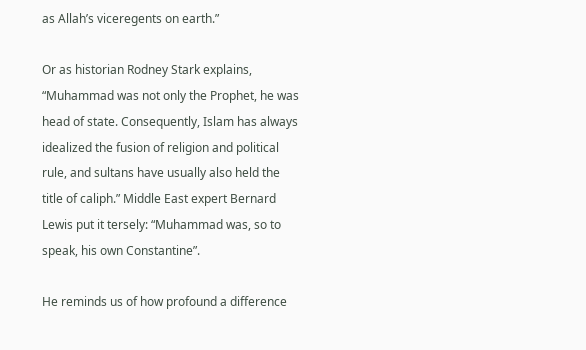as Allah’s viceregents on earth.”

Or as historian Rodney Stark explains, “Muhammad was not only the Prophet, he was head of state. Consequently, Islam has always idealized the fusion of religion and political rule, and sultans have usually also held the title of caliph.” Middle East expert Bernard Lewis put it tersely: “Muhammad was, so to speak, his own Constantine”.

He reminds us of how profound a difference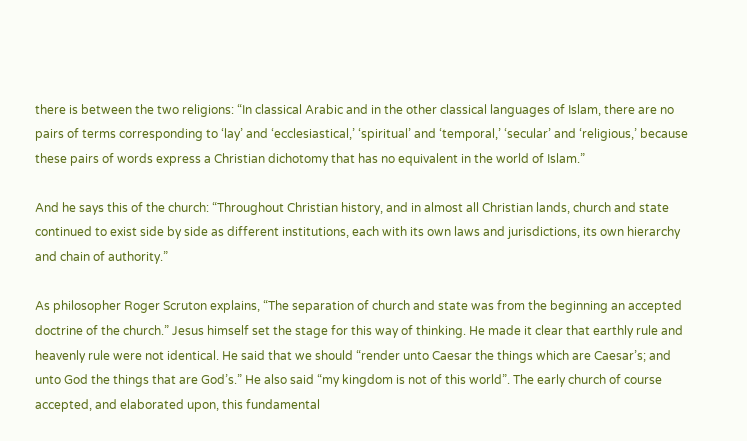there is between the two religions: “In classical Arabic and in the other classical languages of Islam, there are no pairs of terms corresponding to ‘lay’ and ‘ecclesiastical,’ ‘spiritual’ and ‘temporal,’ ‘secular’ and ‘religious,’ because these pairs of words express a Christian dichotomy that has no equivalent in the world of Islam.”

And he says this of the church: “Throughout Christian history, and in almost all Christian lands, church and state continued to exist side by side as different institutions, each with its own laws and jurisdictions, its own hierarchy and chain of authority.”

As philosopher Roger Scruton explains, “The separation of church and state was from the beginning an accepted doctrine of the church.” Jesus himself set the stage for this way of thinking. He made it clear that earthly rule and heavenly rule were not identical. He said that we should “render unto Caesar the things which are Caesar’s; and unto God the things that are God’s.” He also said “my kingdom is not of this world”. The early church of course accepted, and elaborated upon, this fundamental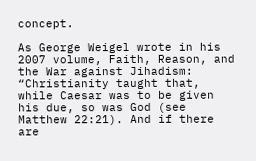concept.

As George Weigel wrote in his 2007 volume, Faith, Reason, and the War against Jihadism: “Christianity taught that, while Caesar was to be given his due, so was God (see Matthew 22:21). And if there are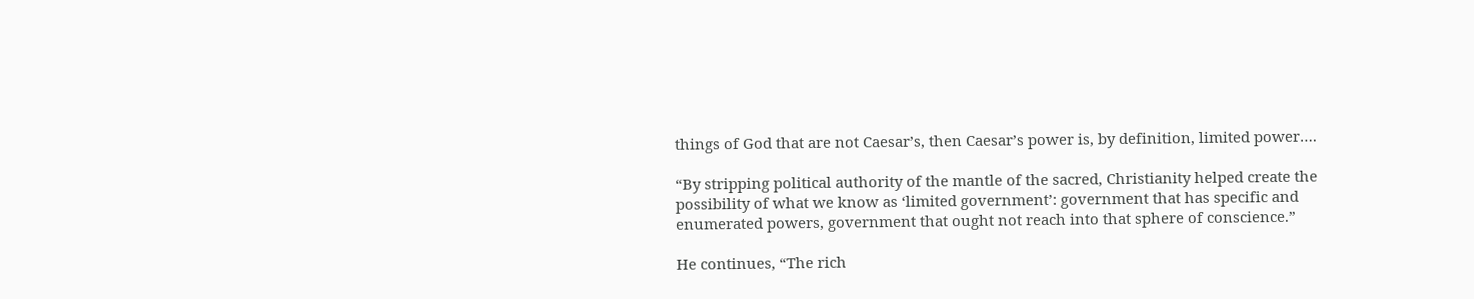things of God that are not Caesar’s, then Caesar’s power is, by definition, limited power….

“By stripping political authority of the mantle of the sacred, Christianity helped create the possibility of what we know as ‘limited government’: government that has specific and enumerated powers, government that ought not reach into that sphere of conscience.”

He continues, “The rich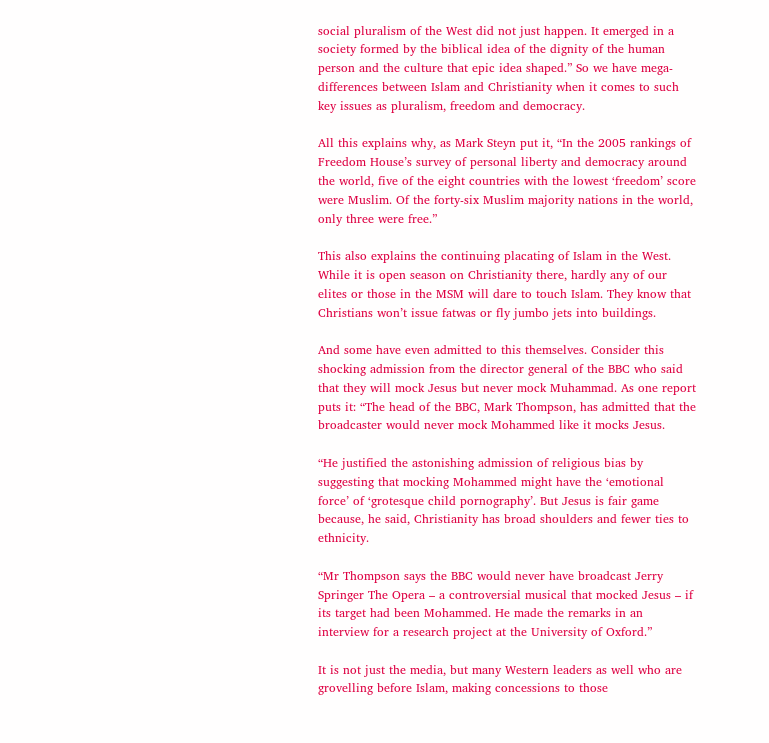social pluralism of the West did not just happen. It emerged in a society formed by the biblical idea of the dignity of the human person and the culture that epic idea shaped.” So we have mega-differences between Islam and Christianity when it comes to such key issues as pluralism, freedom and democracy.

All this explains why, as Mark Steyn put it, “In the 2005 rankings of Freedom House’s survey of personal liberty and democracy around the world, five of the eight countries with the lowest ‘freedom’ score were Muslim. Of the forty-six Muslim majority nations in the world, only three were free.”

This also explains the continuing placating of Islam in the West. While it is open season on Christianity there, hardly any of our elites or those in the MSM will dare to touch Islam. They know that Christians won’t issue fatwas or fly jumbo jets into buildings.

And some have even admitted to this themselves. Consider this shocking admission from the director general of the BBC who said that they will mock Jesus but never mock Muhammad. As one report puts it: “The head of the BBC, Mark Thompson, has admitted that the broadcaster would never mock Mohammed like it mocks Jesus.

“He justified the astonishing admission of religious bias by suggesting that mocking Mohammed might have the ‘emotional force’ of ‘grotesque child pornography’. But Jesus is fair game because, he said, Christianity has broad shoulders and fewer ties to ethnicity.

“Mr Thompson says the BBC would never have broadcast Jerry Springer The Opera – a controversial musical that mocked Jesus – if its target had been Mohammed. He made the remarks in an interview for a research project at the University of Oxford.”

It is not just the media, but many Western leaders as well who are grovelling before Islam, making concessions to those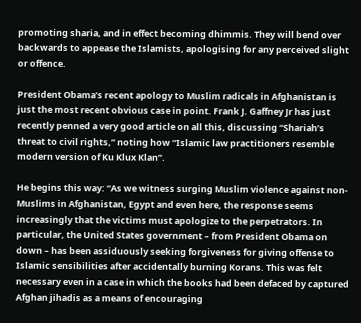promoting sharia, and in effect becoming dhimmis. They will bend over backwards to appease the Islamists, apologising for any perceived slight or offence.

President Obama’s recent apology to Muslim radicals in Afghanistan is just the most recent obvious case in point. Frank J. Gaffney Jr has just recently penned a very good article on all this, discussing “Shariah’s threat to civil rights,” noting how “Islamic law practitioners resemble modern version of Ku Klux Klan”.

He begins this way: “As we witness surging Muslim violence against non-Muslims in Afghanistan, Egypt and even here, the response seems increasingly that the victims must apologize to the perpetrators. In particular, the United States government – from President Obama on down – has been assiduously seeking forgiveness for giving offense to Islamic sensibilities after accidentally burning Korans. This was felt necessary even in a case in which the books had been defaced by captured Afghan jihadis as a means of encouraging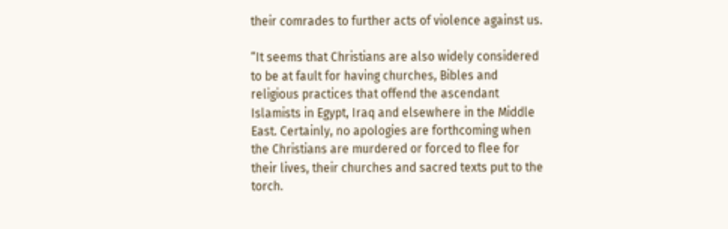their comrades to further acts of violence against us.

“It seems that Christians are also widely considered to be at fault for having churches, Bibles and religious practices that offend the ascendant Islamists in Egypt, Iraq and elsewhere in the Middle East. Certainly, no apologies are forthcoming when the Christians are murdered or forced to flee for their lives, their churches and sacred texts put to the torch.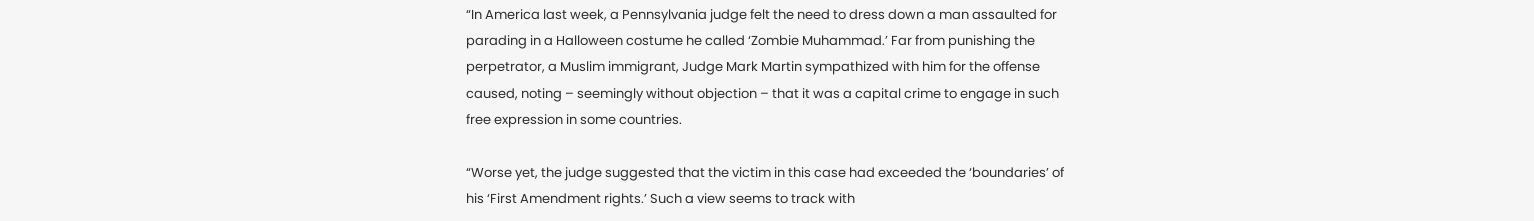“In America last week, a Pennsylvania judge felt the need to dress down a man assaulted for parading in a Halloween costume he called ‘Zombie Muhammad.’ Far from punishing the perpetrator, a Muslim immigrant, Judge Mark Martin sympathized with him for the offense caused, noting – seemingly without objection – that it was a capital crime to engage in such free expression in some countries.

“Worse yet, the judge suggested that the victim in this case had exceeded the ‘boundaries’ of his ‘First Amendment rights.’ Such a view seems to track with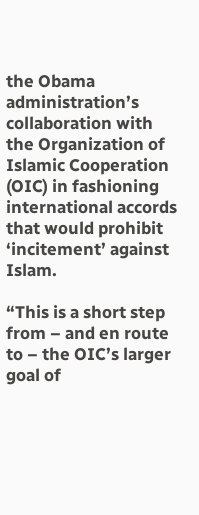the Obama administration’s collaboration with the Organization of Islamic Cooperation (OIC) in fashioning international accords that would prohibit ‘incitement’ against Islam.

“This is a short step from – and en route to – the OIC’s larger goal of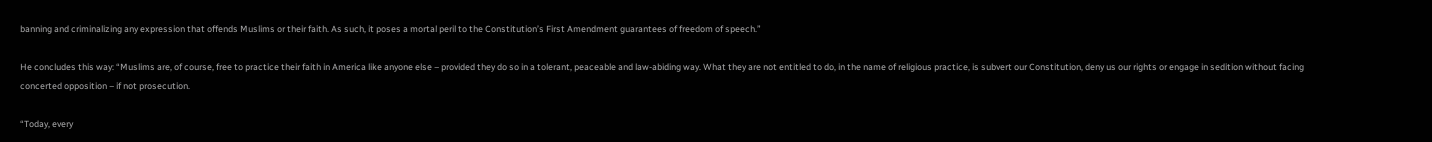banning and criminalizing any expression that offends Muslims or their faith. As such, it poses a mortal peril to the Constitution’s First Amendment guarantees of freedom of speech.”

He concludes this way: “Muslims are, of course, free to practice their faith in America like anyone else – provided they do so in a tolerant, peaceable and law-abiding way. What they are not entitled to do, in the name of religious practice, is subvert our Constitution, deny us our rights or engage in sedition without facing concerted opposition – if not prosecution.

“Today, every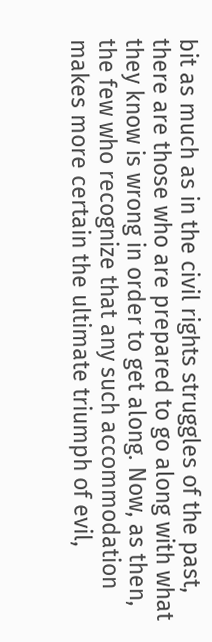bit as much as in the civil rights struggles of the past, there are those who are prepared to go along with what they know is wrong in order to get along. Now, as then, the few who recognize that any such accommodation makes more certain the ultimate triumph of evil,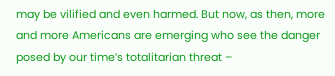may be vilified and even harmed. But now, as then, more and more Americans are emerging who see the danger posed by our time’s totalitarian threat –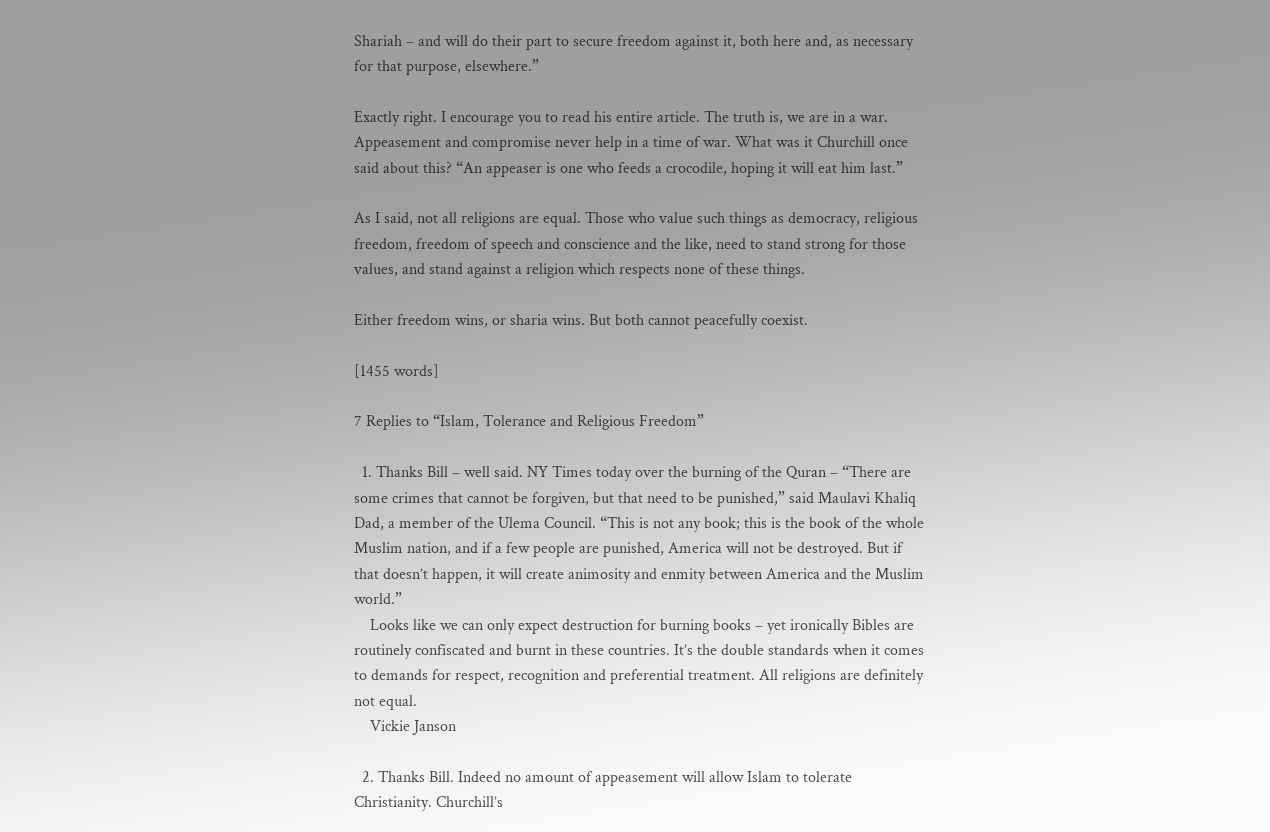Shariah – and will do their part to secure freedom against it, both here and, as necessary for that purpose, elsewhere.”

Exactly right. I encourage you to read his entire article. The truth is, we are in a war. Appeasement and compromise never help in a time of war. What was it Churchill once said about this? “An appeaser is one who feeds a crocodile, hoping it will eat him last.”

As I said, not all religions are equal. Those who value such things as democracy, religious freedom, freedom of speech and conscience and the like, need to stand strong for those values, and stand against a religion which respects none of these things.

Either freedom wins, or sharia wins. But both cannot peacefully coexist.

[1455 words]

7 Replies to “Islam, Tolerance and Religious Freedom”

  1. Thanks Bill – well said. NY Times today over the burning of the Quran – “There are some crimes that cannot be forgiven, but that need to be punished,” said Maulavi Khaliq Dad, a member of the Ulema Council. “This is not any book; this is the book of the whole Muslim nation, and if a few people are punished, America will not be destroyed. But if that doesn’t happen, it will create animosity and enmity between America and the Muslim world.”
    Looks like we can only expect destruction for burning books – yet ironically Bibles are routinely confiscated and burnt in these countries. It’s the double standards when it comes to demands for respect, recognition and preferential treatment. All religions are definitely not equal.
    Vickie Janson

  2. Thanks Bill. Indeed no amount of appeasement will allow Islam to tolerate Christianity. Churchill’s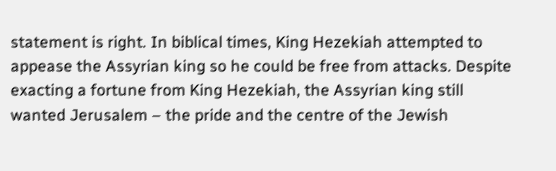statement is right. In biblical times, King Hezekiah attempted to appease the Assyrian king so he could be free from attacks. Despite exacting a fortune from King Hezekiah, the Assyrian king still wanted Jerusalem – the pride and the centre of the Jewish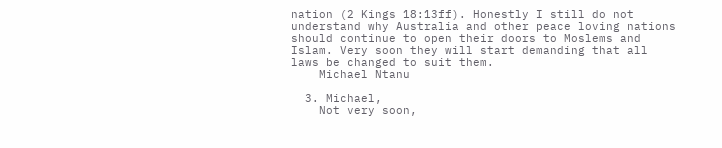nation (2 Kings 18:13ff). Honestly I still do not understand why Australia and other peace loving nations should continue to open their doors to Moslems and Islam. Very soon they will start demanding that all laws be changed to suit them.
    Michael Ntanu

  3. Michael,
    Not very soon,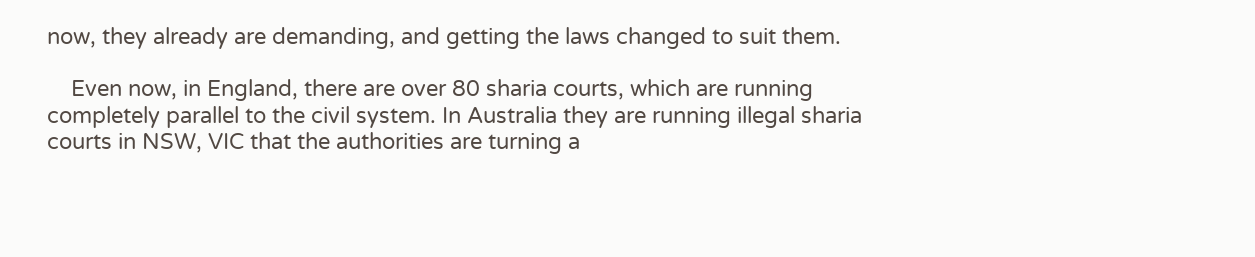now, they already are demanding, and getting the laws changed to suit them.

    Even now, in England, there are over 80 sharia courts, which are running completely parallel to the civil system. In Australia they are running illegal sharia courts in NSW, VIC that the authorities are turning a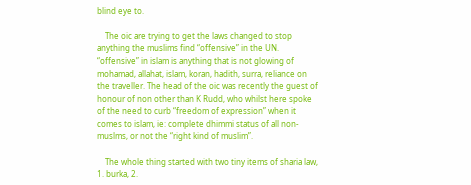blind eye to.

    The oic are trying to get the laws changed to stop anything the muslims find “offensive” in the UN. “offensive” in islam is anything that is not glowing of mohamad, allahat, islam, koran, hadith, surra, reliance on the traveller. The head of the oic was recently the guest of honour of non other than K Rudd, who whilst here spoke of the need to curb “freedom of expression” when it comes to islam, ie: complete dhimmi status of all non-muslms, or not the “right kind of muslim”.

    The whole thing started with two tiny items of sharia law, 1. burka, 2.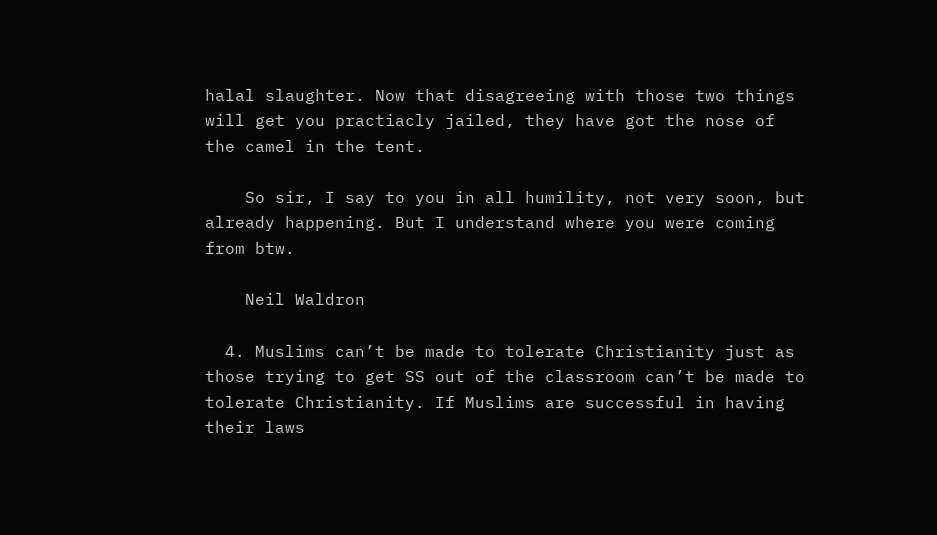halal slaughter. Now that disagreeing with those two things will get you practiacly jailed, they have got the nose of the camel in the tent.

    So sir, I say to you in all humility, not very soon, but already happening. But I understand where you were coming from btw.

    Neil Waldron

  4. Muslims can’t be made to tolerate Christianity just as those trying to get SS out of the classroom can’t be made to tolerate Christianity. If Muslims are successful in having their laws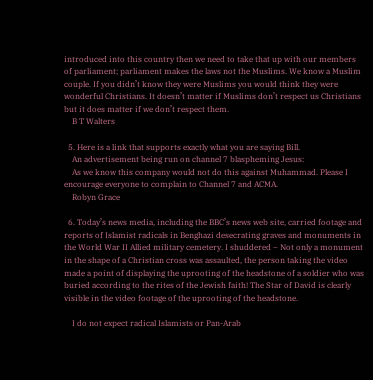introduced into this country then we need to take that up with our members of parliament; parliament makes the laws not the Muslims. We know a Muslim couple. If you didn’t know they were Muslims you would think they were wonderful Christians. It doesn’t matter if Muslims don’t respect us Christians but it does matter if we don’t respect them.
    B T Walters

  5. Here is a link that supports exactly what you are saying Bill.
    An advertisement being run on channel 7 blaspheming Jesus:
    As we know this company would not do this against Muhammad. Please I encourage everyone to complain to Channel 7 and ACMA.
    Robyn Grace

  6. Today’s news media, including the BBC’s news web site, carried footage and reports of Islamist radicals in Benghazi desecrating graves and monuments in the World War II Allied military cemetery. I shuddered – Not only a monument in the shape of a Christian cross was assaulted, the person taking the video made a point of displaying the uprooting of the headstone of a soldier who was buried according to the rites of the Jewish faith! The Star of David is clearly visible in the video footage of the uprooting of the headstone.

    I do not expect radical Islamists or Pan-Arab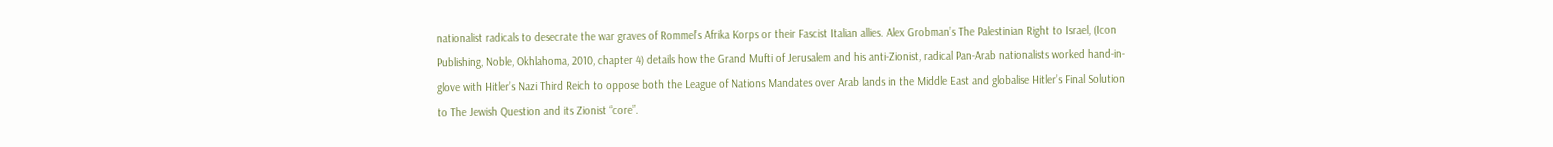nationalist radicals to desecrate the war graves of Rommel’s Afrika Korps or their Fascist Italian allies. Alex Grobman’s The Palestinian Right to Israel, (Icon Publishing, Noble, Okhlahoma, 2010, chapter 4) details how the Grand Mufti of Jerusalem and his anti-Zionist, radical Pan-Arab nationalists worked hand-in-glove with Hitler’s Nazi Third Reich to oppose both the League of Nations Mandates over Arab lands in the Middle East and globalise Hitler’s Final Solution to The Jewish Question and its Zionist “core”.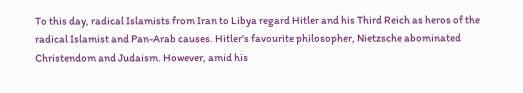To this day, radical Islamists from Iran to Libya regard Hitler and his Third Reich as heros of the radical Islamist and Pan-Arab causes. Hitler’s favourite philosopher, Nietzsche abominated Christendom and Judaism. However, amid his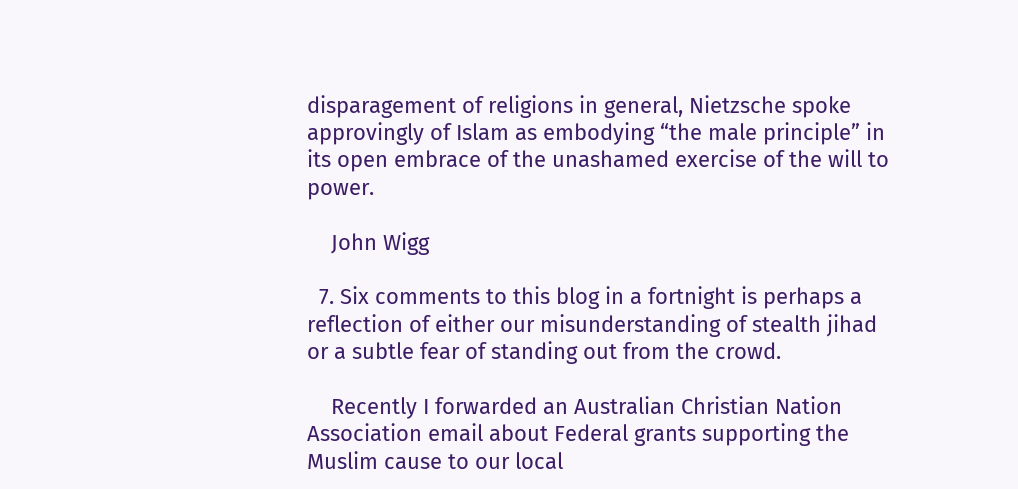disparagement of religions in general, Nietzsche spoke approvingly of Islam as embodying “the male principle” in its open embrace of the unashamed exercise of the will to power.

    John Wigg

  7. Six comments to this blog in a fortnight is perhaps a reflection of either our misunderstanding of stealth jihad or a subtle fear of standing out from the crowd.

    Recently I forwarded an Australian Christian Nation Association email about Federal grants supporting the Muslim cause to our local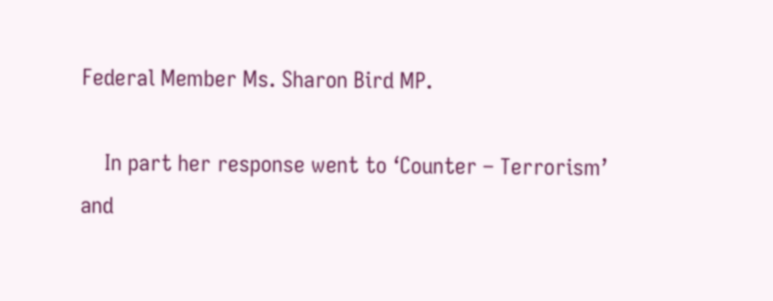Federal Member Ms. Sharon Bird MP.

    In part her response went to ‘Counter – Terrorism’ and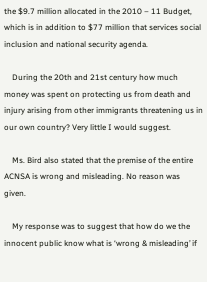the $9.7 million allocated in the 2010 – 11 Budget, which is in addition to $77 million that services social inclusion and national security agenda.

    During the 20th and 21st century how much money was spent on protecting us from death and injury arising from other immigrants threatening us in our own country? Very little I would suggest.

    Ms. Bird also stated that the premise of the entire ACNSA is wrong and misleading. No reason was given.

    My response was to suggest that how do we the innocent public know what is ‘wrong & misleading’ if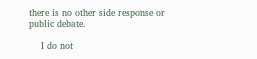there is no other side response or public debate.

    I do not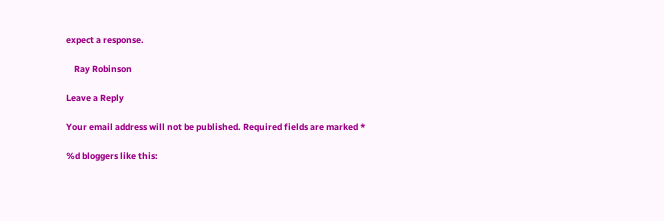expect a response.

    Ray Robinson

Leave a Reply

Your email address will not be published. Required fields are marked *

%d bloggers like this: